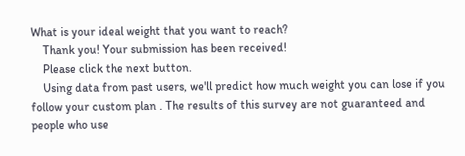What is your ideal weight that you want to reach?
    Thank you! Your submission has been received!
    Please click the next button.
    Using data from past users, we'll predict how much weight you can lose if you follow your custom plan . The results of this survey are not guaranteed and people who use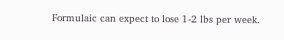Formulaic can expect to lose 1-2 lbs per week.